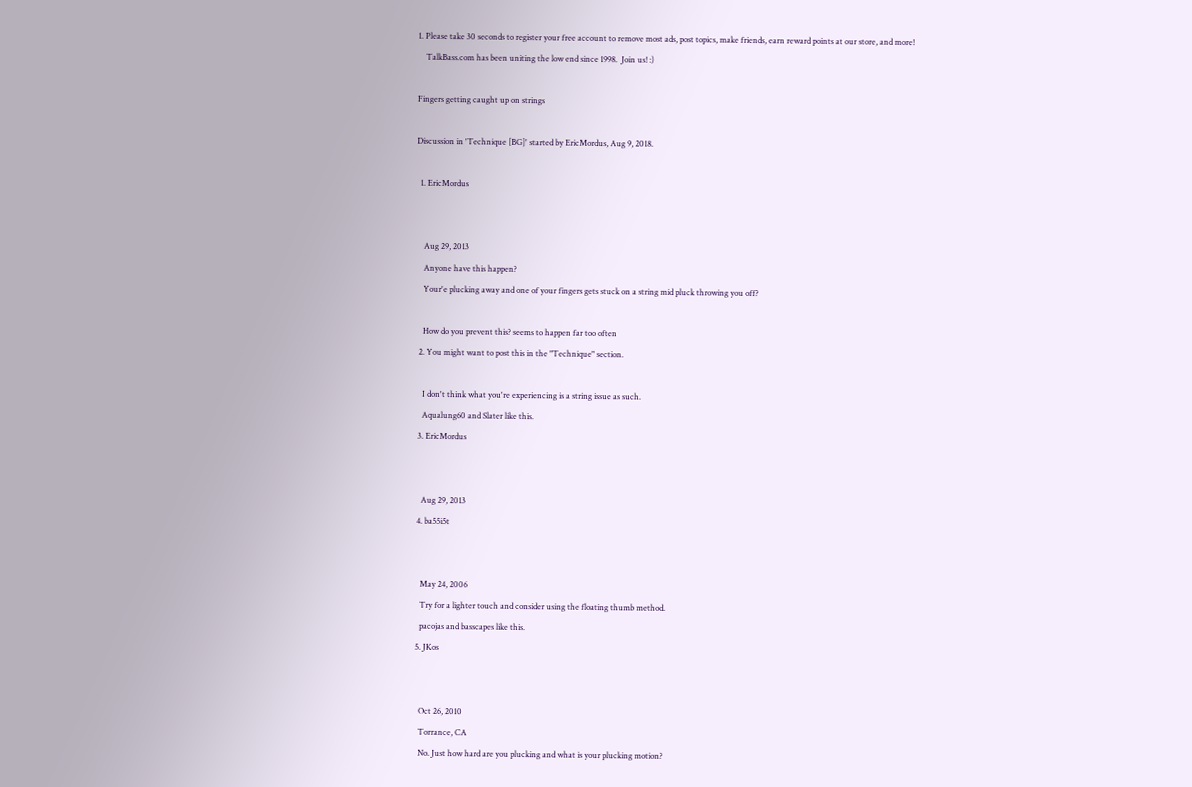1. Please take 30 seconds to register your free account to remove most ads, post topics, make friends, earn reward points at our store, and more!
    TalkBass.com has been uniting the low end since 1998.  Join us! :)

Fingers getting caught up on strings

Discussion in 'Technique [BG]' started by EricMordus, Aug 9, 2018.

  1. EricMordus


    Aug 29, 2013
    Anyone have this happen?
    Your'e plucking away and one of your fingers gets stuck on a string mid pluck throwing you off?

    How do you prevent this? seems to happen far too often
  2. You might want to post this in the "Technique" section.

    I don't think what you're experiencing is a string issue as such.
    Aqualung60 and Slater like this.
  3. EricMordus


    Aug 29, 2013
  4. ba55i5t


    May 24, 2006
    Try for a lighter touch and consider using the floating thumb method.
    pacojas and basscapes like this.
  5. JKos


    Oct 26, 2010
    Torrance, CA
    No. Just how hard are you plucking and what is your plucking motion?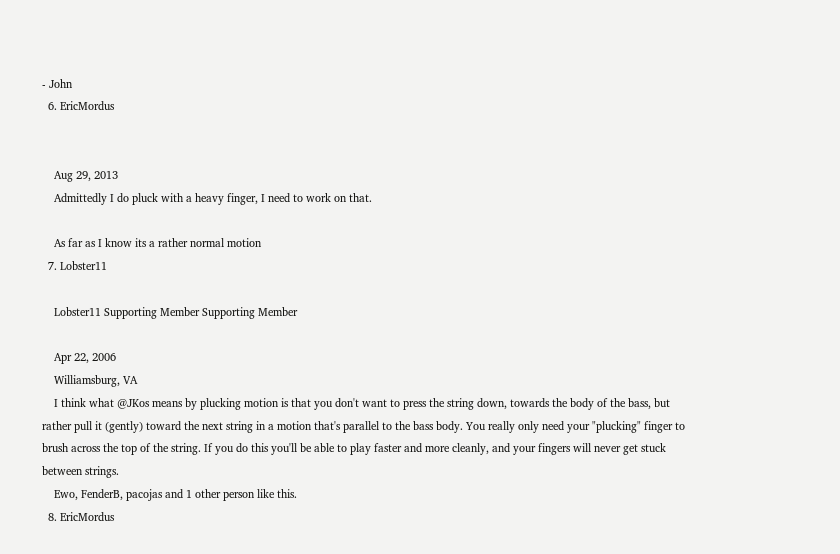- John
  6. EricMordus


    Aug 29, 2013
    Admittedly I do pluck with a heavy finger, I need to work on that.

    As far as I know its a rather normal motion
  7. Lobster11

    Lobster11 Supporting Member Supporting Member

    Apr 22, 2006
    Williamsburg, VA
    I think what @JKos means by plucking motion is that you don't want to press the string down, towards the body of the bass, but rather pull it (gently) toward the next string in a motion that's parallel to the bass body. You really only need your "plucking" finger to brush across the top of the string. If you do this you'll be able to play faster and more cleanly, and your fingers will never get stuck between strings.
    Ewo, FenderB, pacojas and 1 other person like this.
  8. EricMordus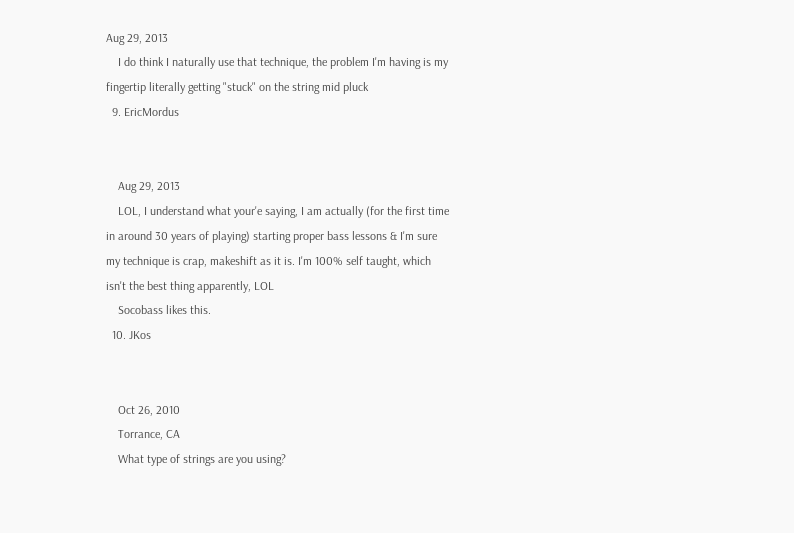Aug 29, 2013
    I do think I naturally use that technique, the problem I'm having is my fingertip literally getting "stuck" on the string mid pluck
  9. EricMordus


    Aug 29, 2013
    LOL, I understand what your'e saying, I am actually (for the first time in around 30 years of playing) starting proper bass lessons & I'm sure my technique is crap, makeshift as it is. I'm 100% self taught, which isn't the best thing apparently, LOL
    Socobass likes this.
  10. JKos


    Oct 26, 2010
    Torrance, CA
    What type of strings are you using?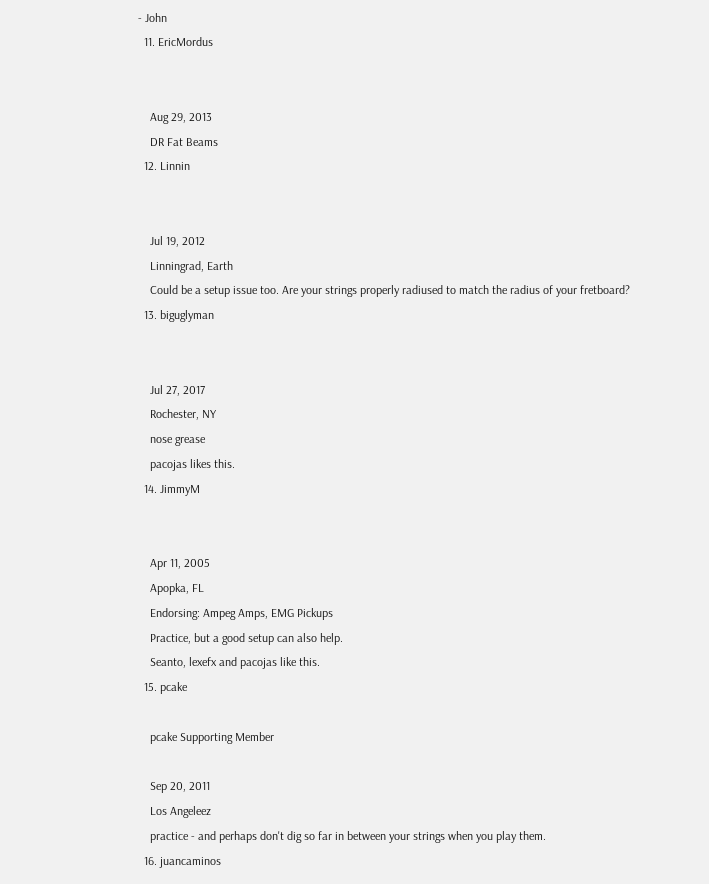- John
  11. EricMordus


    Aug 29, 2013
    DR Fat Beams
  12. Linnin


    Jul 19, 2012
    Linningrad, Earth
    Could be a setup issue too. Are your strings properly radiused to match the radius of your fretboard?
  13. biguglyman


    Jul 27, 2017
    Rochester, NY
    nose grease
    pacojas likes this.
  14. JimmyM


    Apr 11, 2005
    Apopka, FL
    Endorsing: Ampeg Amps, EMG Pickups
    Practice, but a good setup can also help.
    Seanto, lexefx and pacojas like this.
  15. pcake

    pcake Supporting Member

    Sep 20, 2011
    Los Angeleez
    practice - and perhaps don't dig so far in between your strings when you play them.
  16. juancaminos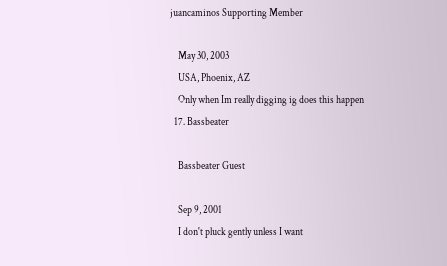juancaminos Supporting Member

    May 30, 2003
    USA, Phoenix, AZ
    Only when Im really digging ig does this happen
  17. Bassbeater

    Bassbeater Guest

    Sep 9, 2001
    I don't pluck gently unless I want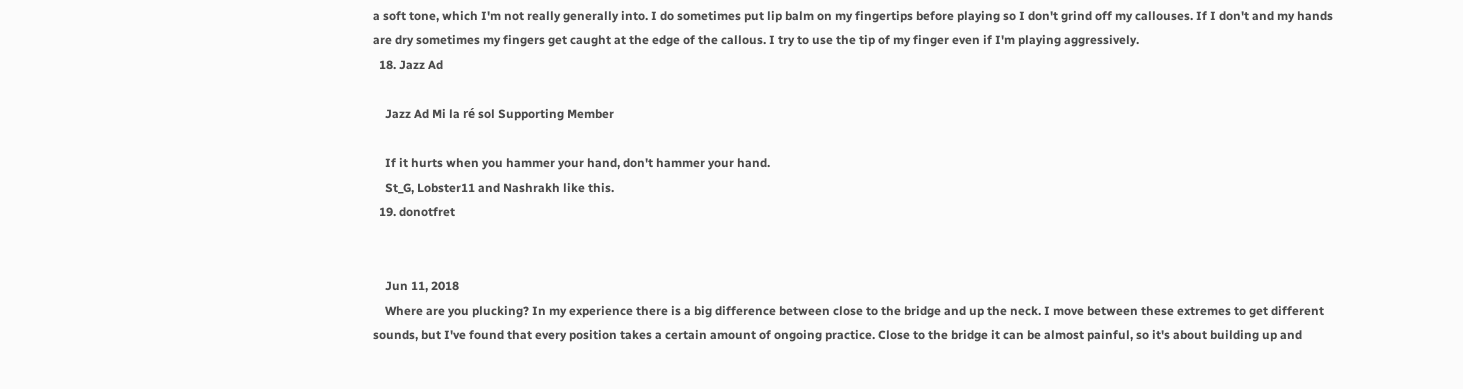a soft tone, which I'm not really generally into. I do sometimes put lip balm on my fingertips before playing so I don't grind off my callouses. If I don't and my hands are dry sometimes my fingers get caught at the edge of the callous. I try to use the tip of my finger even if I'm playing aggressively.
  18. Jazz Ad

    Jazz Ad Mi la ré sol Supporting Member

    If it hurts when you hammer your hand, don't hammer your hand.
    St_G, Lobster11 and Nashrakh like this.
  19. donotfret


    Jun 11, 2018
    Where are you plucking? In my experience there is a big difference between close to the bridge and up the neck. I move between these extremes to get different sounds, but I've found that every position takes a certain amount of ongoing practice. Close to the bridge it can be almost painful, so it's about building up and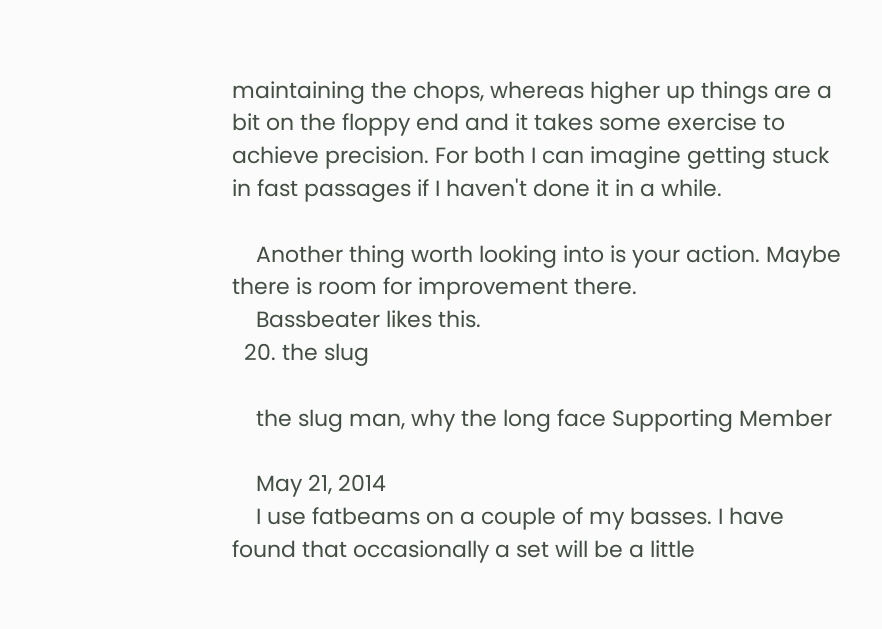maintaining the chops, whereas higher up things are a bit on the floppy end and it takes some exercise to achieve precision. For both I can imagine getting stuck in fast passages if I haven't done it in a while.

    Another thing worth looking into is your action. Maybe there is room for improvement there.
    Bassbeater likes this.
  20. the slug

    the slug man, why the long face Supporting Member

    May 21, 2014
    I use fatbeams on a couple of my basses. I have found that occasionally a set will be a little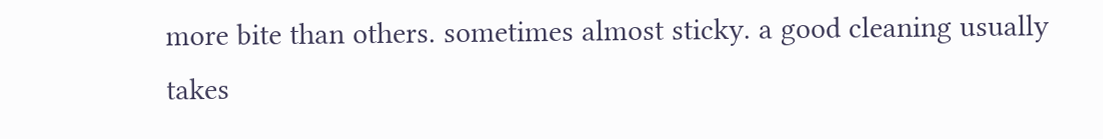more bite than others. sometimes almost sticky. a good cleaning usually takes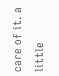care of it. a little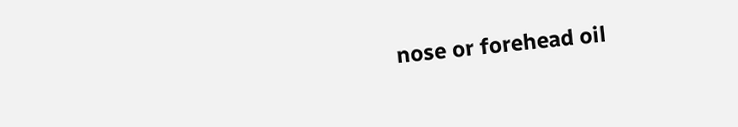nose or forehead oil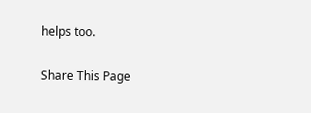helps too.

Share This Page